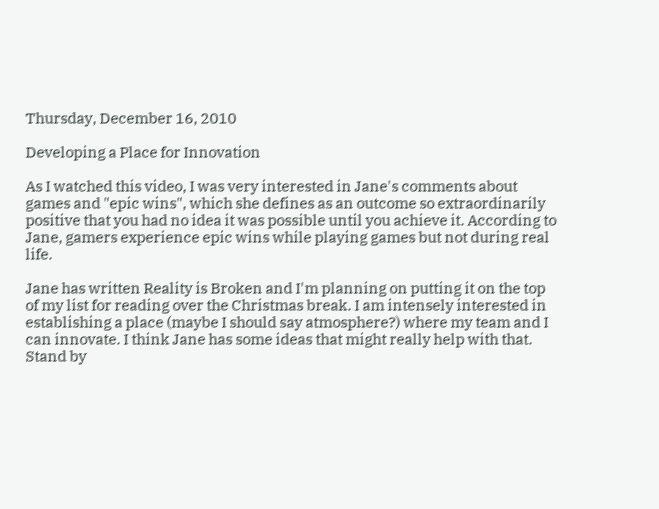Thursday, December 16, 2010

Developing a Place for Innovation

As I watched this video, I was very interested in Jane's comments about games and "epic wins", which she defines as an outcome so extraordinarily positive that you had no idea it was possible until you achieve it. According to Jane, gamers experience epic wins while playing games but not during real life.

Jane has written Reality is Broken and I'm planning on putting it on the top of my list for reading over the Christmas break. I am intensely interested in establishing a place (maybe I should say atmosphere?) where my team and I can innovate. I think Jane has some ideas that might really help with that. Stand by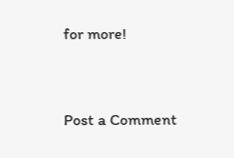for more!


Post a Comment